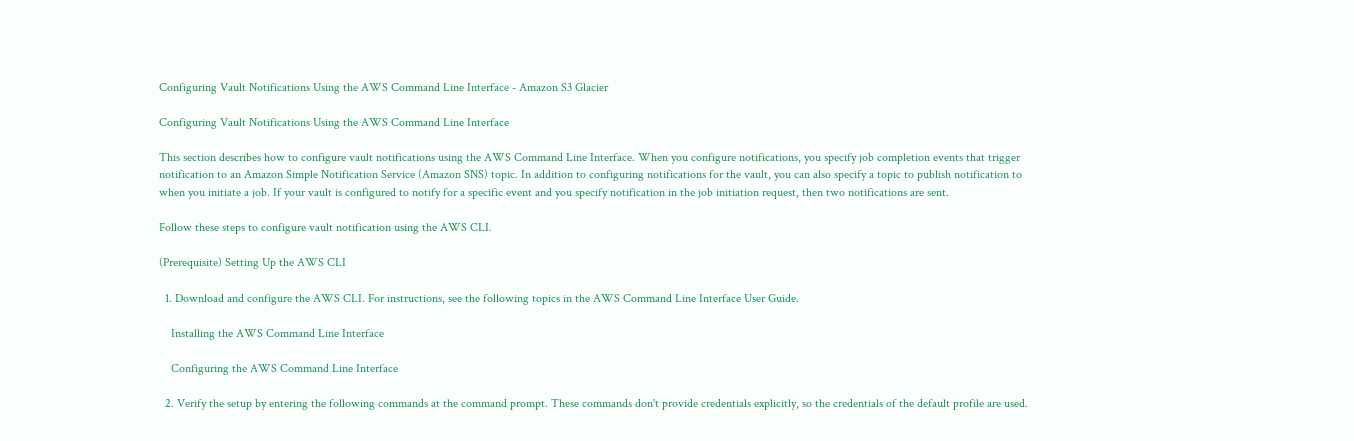Configuring Vault Notifications Using the AWS Command Line Interface - Amazon S3 Glacier

Configuring Vault Notifications Using the AWS Command Line Interface

This section describes how to configure vault notifications using the AWS Command Line Interface. When you configure notifications, you specify job completion events that trigger notification to an Amazon Simple Notification Service (Amazon SNS) topic. In addition to configuring notifications for the vault, you can also specify a topic to publish notification to when you initiate a job. If your vault is configured to notify for a specific event and you specify notification in the job initiation request, then two notifications are sent.

Follow these steps to configure vault notification using the AWS CLI.

(Prerequisite) Setting Up the AWS CLI

  1. Download and configure the AWS CLI. For instructions, see the following topics in the AWS Command Line Interface User Guide.

    Installing the AWS Command Line Interface

    Configuring the AWS Command Line Interface

  2. Verify the setup by entering the following commands at the command prompt. These commands don't provide credentials explicitly, so the credentials of the default profile are used.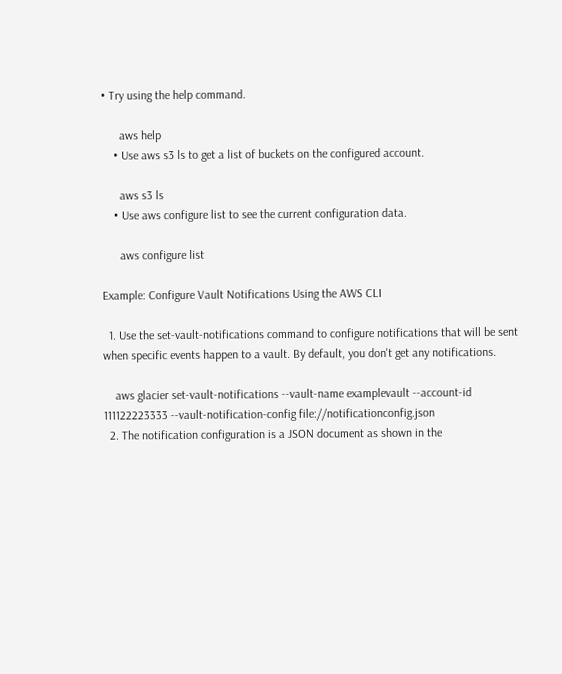• Try using the help command.

      aws help
    • Use aws s3 ls to get a list of buckets on the configured account.

      aws s3 ls
    • Use aws configure list to see the current configuration data.

      aws configure list

Example: Configure Vault Notifications Using the AWS CLI

  1. Use the set-vault-notifications command to configure notifications that will be sent when specific events happen to a vault. By default, you don't get any notifications.

    aws glacier set-vault-notifications --vault-name examplevault --account-id 111122223333 --vault-notification-config file://notificationconfig.json
  2. The notification configuration is a JSON document as shown in the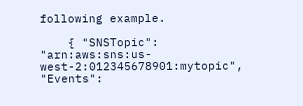following example.

    { "SNSTopic": "arn:aws:sns:us-west-2:012345678901:mytopic", "Events":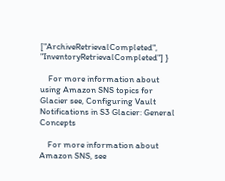["ArchiveRetrievalCompleted", "InventoryRetrievalCompleted"] }

    For more information about using Amazon SNS topics for Glacier see, Configuring Vault Notifications in S3 Glacier: General Concepts

    For more information about Amazon SNS, see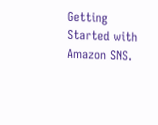Getting Started with Amazon SNS.